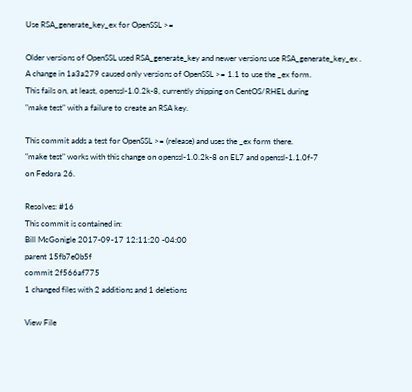Use RSA_generate_key_ex for OpenSSL >=

Older versions of OpenSSL used RSA_generate_key and newer versions use RSA_generate_key_ex .
A change in 1a3a279 caused only versions of OpenSSL >= 1.1 to use the _ex form.
This fails on, at least, openssl-1.0.2k-8, currently shipping on CentOS/RHEL during
"make test" with a failure to create an RSA key.

This commit adds a test for OpenSSL >= (release) and uses the _ex form there.
"make test" works with this change on openssl-1.0.2k-8 on EL7 and openssl-1.1.0f-7
on Fedora 26.

Resolves: #16
This commit is contained in:
Bill McGonigle 2017-09-17 12:11:20 -04:00
parent 15fb7e0b5f
commit 2f566af775
1 changed files with 2 additions and 1 deletions

View File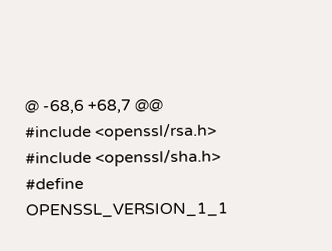@ -68,6 +68,7 @@
#include <openssl/rsa.h>
#include <openssl/sha.h>
#define OPENSSL_VERSION_1_1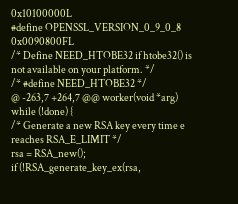0x10100000L
#define OPENSSL_VERSION_0_9_0_8 0x0090800FL
/* Define NEED_HTOBE32 if htobe32() is not available on your platform. */
/* #define NEED_HTOBE32 */
@ -263,7 +264,7 @@ worker(void *arg)
while (!done) {
/* Generate a new RSA key every time e reaches RSA_E_LIMIT */
rsa = RSA_new();
if (!RSA_generate_key_ex(rsa,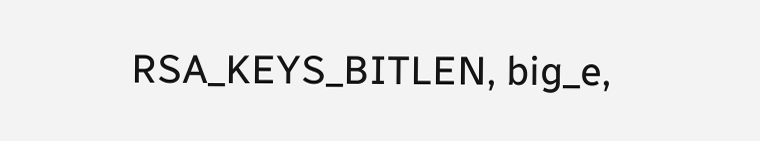RSA_KEYS_BITLEN, big_e,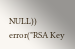NULL))
error("RSA Key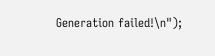Generation failed!\n");